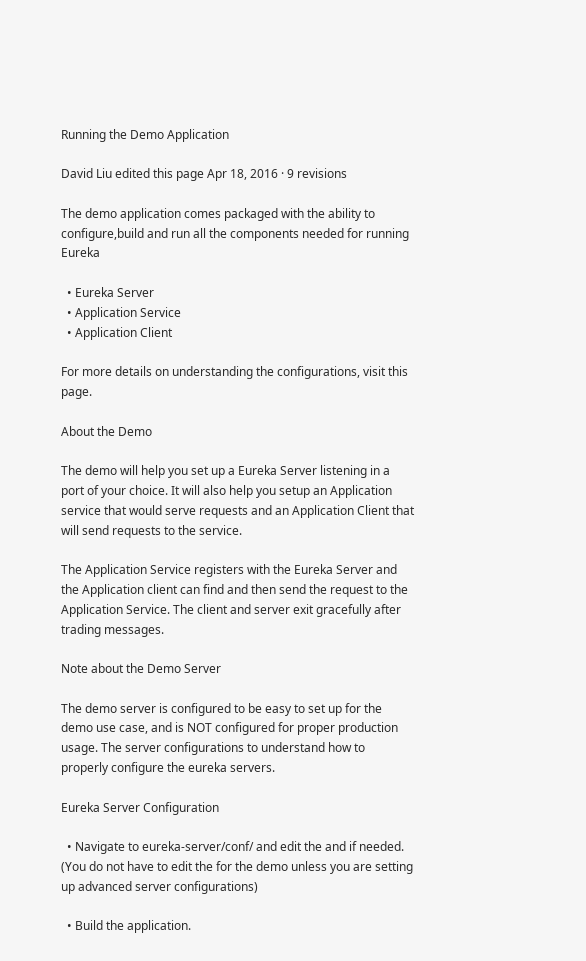Running the Demo Application

David Liu edited this page Apr 18, 2016 · 9 revisions

The demo application comes packaged with the ability to configure,build and run all the components needed for running Eureka

  • Eureka Server
  • Application Service
  • Application Client

For more details on understanding the configurations, visit this page.

About the Demo

The demo will help you set up a Eureka Server listening in a port of your choice. It will also help you setup an Application service that would serve requests and an Application Client that will send requests to the service.

The Application Service registers with the Eureka Server and the Application client can find and then send the request to the Application Service. The client and server exit gracefully after trading messages.

Note about the Demo Server

The demo server is configured to be easy to set up for the demo use case, and is NOT configured for proper production usage. The server configurations to understand how to properly configure the eureka servers.

Eureka Server Configuration

  • Navigate to eureka-server/conf/ and edit the and if needed. (You do not have to edit the for the demo unless you are setting up advanced server configurations)

  • Build the application.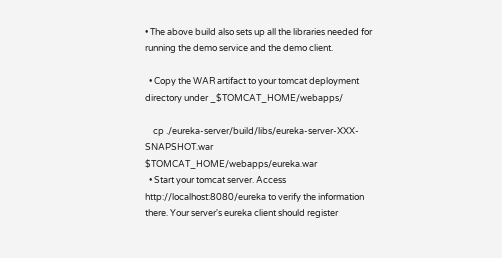• The above build also sets up all the libraries needed for running the demo service and the demo client.

  • Copy the WAR artifact to your tomcat deployment directory under _$TOMCAT_HOME/webapps/

    cp ./eureka-server/build/libs/eureka-server-XXX-SNAPSHOT.war $TOMCAT_HOME/webapps/eureka.war
  • Start your tomcat server. Access http://localhost:8080/eureka to verify the information there. Your server's eureka client should register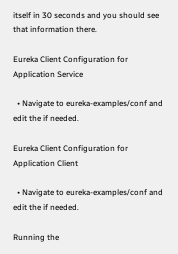itself in 30 seconds and you should see that information there.

Eureka Client Configuration for Application Service

  • Navigate to eureka-examples/conf and edit the if needed.

Eureka Client Configuration for Application Client

  • Navigate to eureka-examples/conf and edit the if needed.

Running the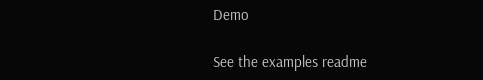Demo

See the examples readme